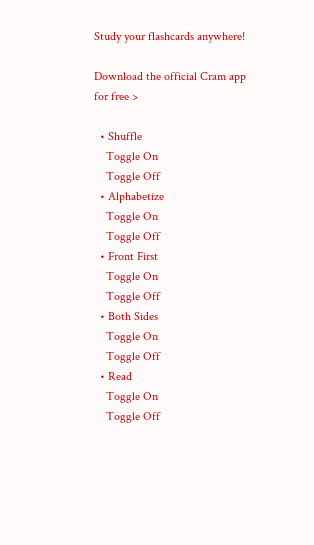Study your flashcards anywhere!

Download the official Cram app for free >

  • Shuffle
    Toggle On
    Toggle Off
  • Alphabetize
    Toggle On
    Toggle Off
  • Front First
    Toggle On
    Toggle Off
  • Both Sides
    Toggle On
    Toggle Off
  • Read
    Toggle On
    Toggle Off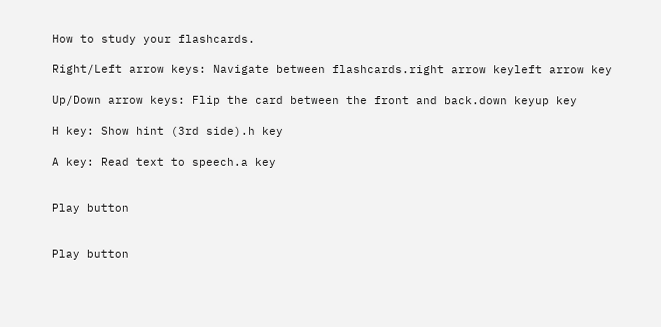How to study your flashcards.

Right/Left arrow keys: Navigate between flashcards.right arrow keyleft arrow key

Up/Down arrow keys: Flip the card between the front and back.down keyup key

H key: Show hint (3rd side).h key

A key: Read text to speech.a key


Play button


Play button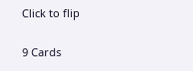Click to flip

9 Cards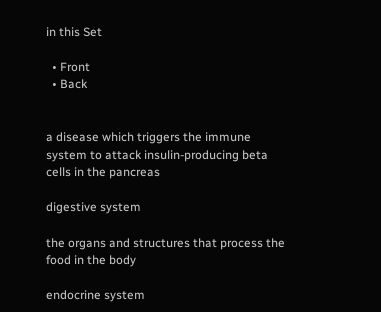in this Set

  • Front
  • Back


a disease which triggers the immune system to attack insulin-producing beta cells in the pancreas

digestive system

the organs and structures that process the food in the body

endocrine system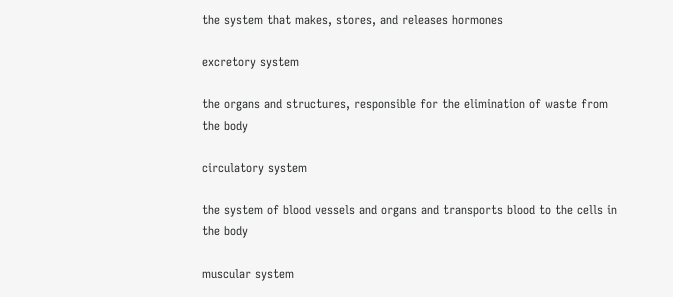the system that makes, stores, and releases hormones

excretory system

the organs and structures, responsible for the elimination of waste from the body

circulatory system

the system of blood vessels and organs and transports blood to the cells in the body

muscular system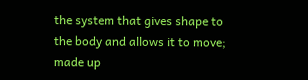the system that gives shape to the body and allows it to move; made up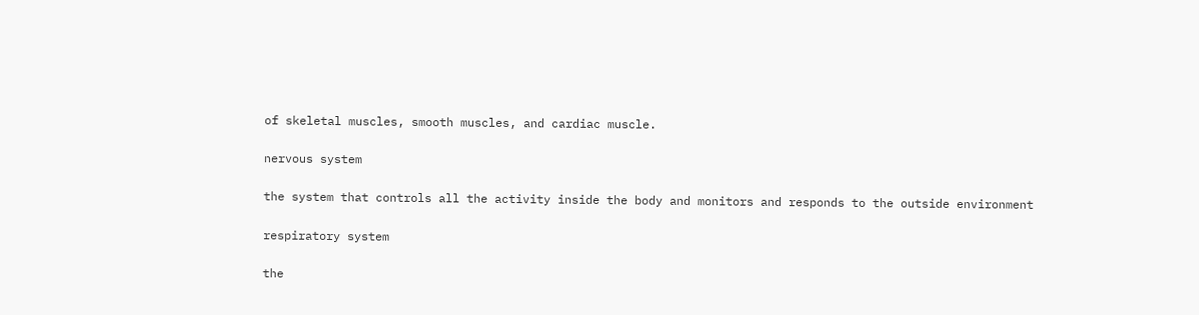of skeletal muscles, smooth muscles, and cardiac muscle.

nervous system

the system that controls all the activity inside the body and monitors and responds to the outside environment

respiratory system

the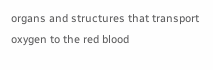organs and structures that transport oxygen to the red blood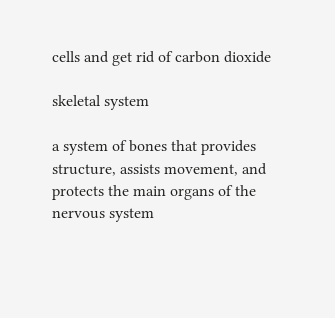cells and get rid of carbon dioxide

skeletal system

a system of bones that provides structure, assists movement, and protects the main organs of the nervous system